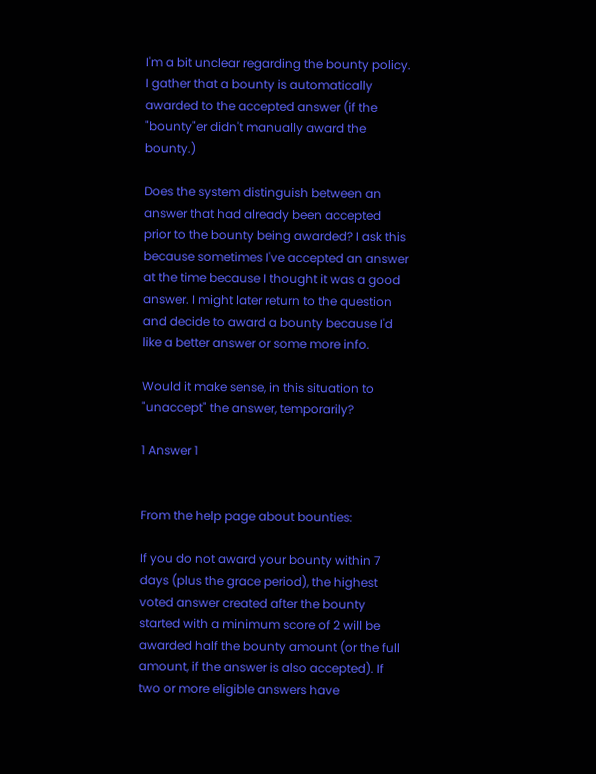I'm a bit unclear regarding the bounty policy. I gather that a bounty is automatically awarded to the accepted answer (if the "bounty"er didn't manually award the bounty.)

Does the system distinguish between an answer that had already been accepted prior to the bounty being awarded? I ask this because sometimes I've accepted an answer at the time because I thought it was a good answer. I might later return to the question and decide to award a bounty because I'd like a better answer or some more info.

Would it make sense, in this situation to "unaccept" the answer, temporarily?

1 Answer 1


From the help page about bounties:

If you do not award your bounty within 7 days (plus the grace period), the highest voted answer created after the bounty started with a minimum score of 2 will be awarded half the bounty amount (or the full amount, if the answer is also accepted). If two or more eligible answers have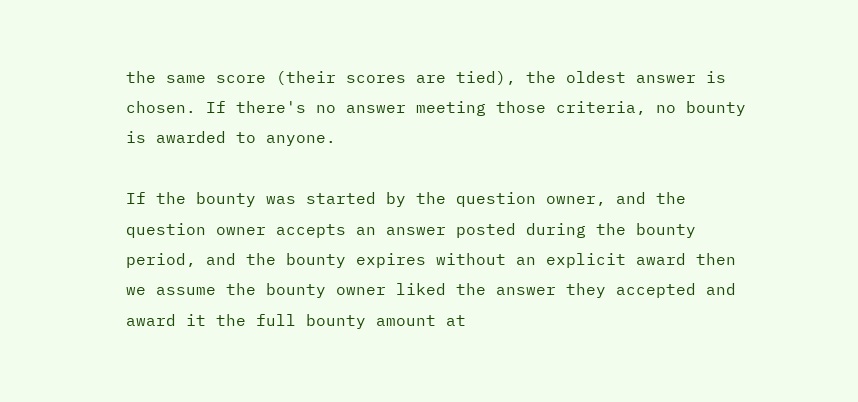the same score (their scores are tied), the oldest answer is chosen. If there's no answer meeting those criteria, no bounty is awarded to anyone.

If the bounty was started by the question owner, and the question owner accepts an answer posted during the bounty period, and the bounty expires without an explicit award then we assume the bounty owner liked the answer they accepted and award it the full bounty amount at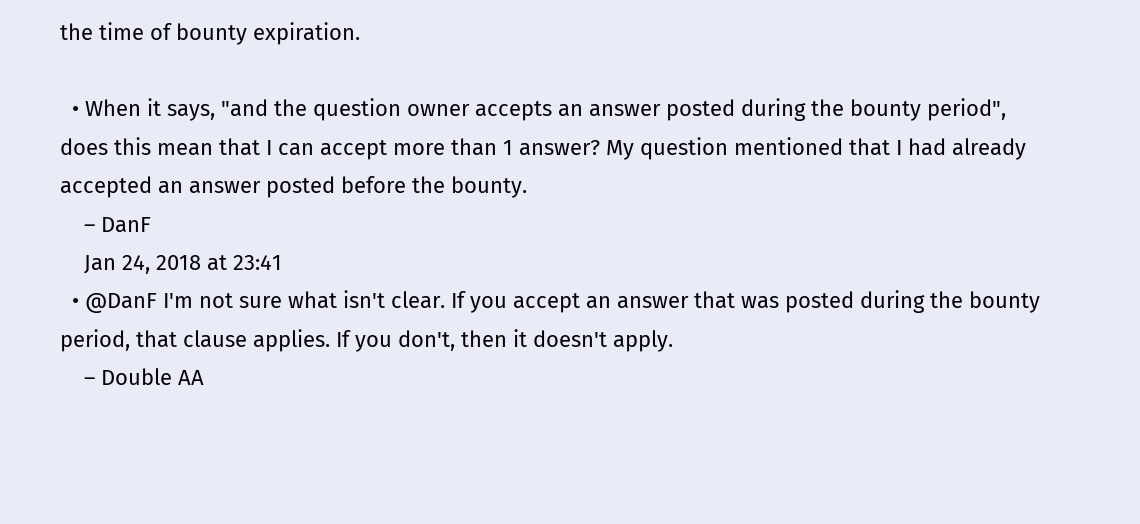the time of bounty expiration.

  • When it says, "and the question owner accepts an answer posted during the bounty period", does this mean that I can accept more than 1 answer? My question mentioned that I had already accepted an answer posted before the bounty.
    – DanF
    Jan 24, 2018 at 23:41
  • @DanF I'm not sure what isn't clear. If you accept an answer that was posted during the bounty period, that clause applies. If you don't, then it doesn't apply.
    – Double AA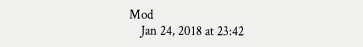Mod
    Jan 24, 2018 at 23:42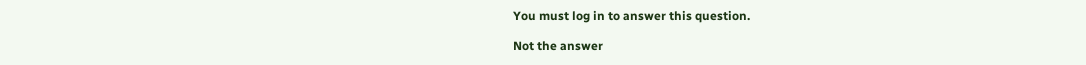You must log in to answer this question.

Not the answer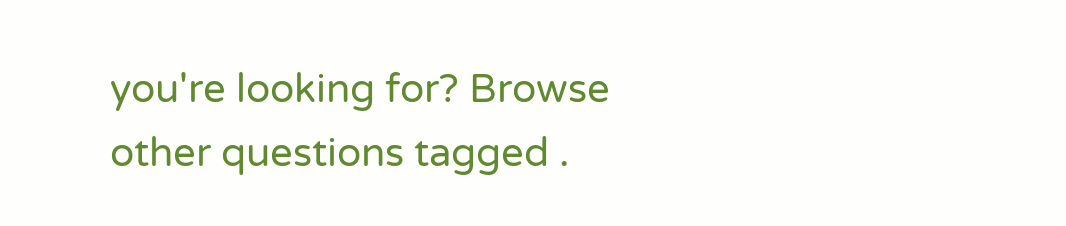you're looking for? Browse other questions tagged .